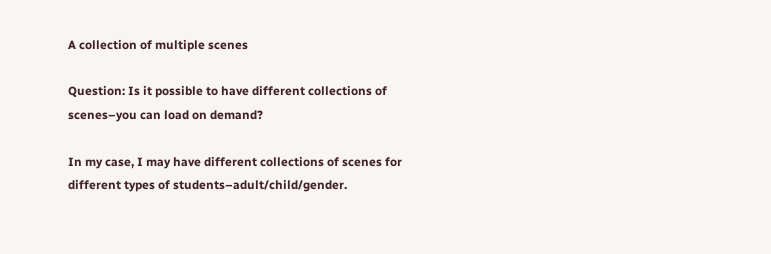A collection of multiple scenes

Question: Is it possible to have different collections of scenes–you can load on demand?

In my case, I may have different collections of scenes for different types of students–adult/child/gender.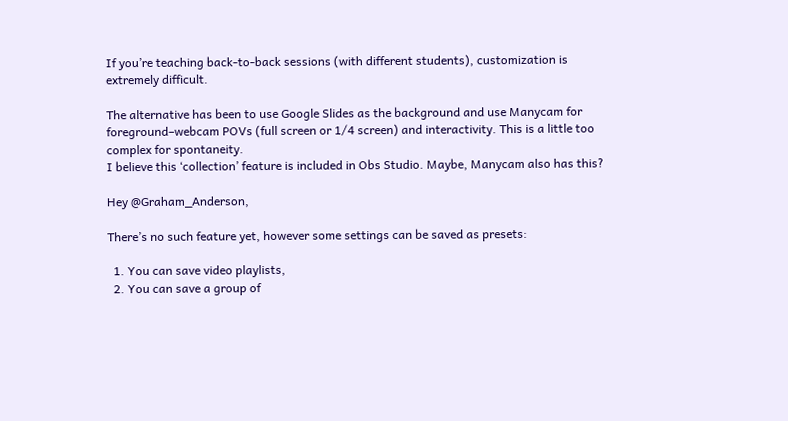If you’re teaching back-to-back sessions (with different students), customization is extremely difficult.

The alternative has been to use Google Slides as the background and use Manycam for foreground–webcam POVs (full screen or 1/4 screen) and interactivity. This is a little too complex for spontaneity.
I believe this ‘collection’ feature is included in Obs Studio. Maybe, Manycam also has this?

Hey @Graham_Anderson,

There’s no such feature yet, however some settings can be saved as presets:

  1. You can save video playlists,
  2. You can save a group of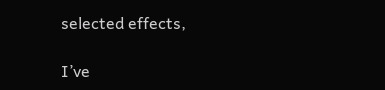selected effects,

I’ve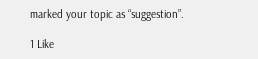marked your topic as “suggestion”.

1 Like